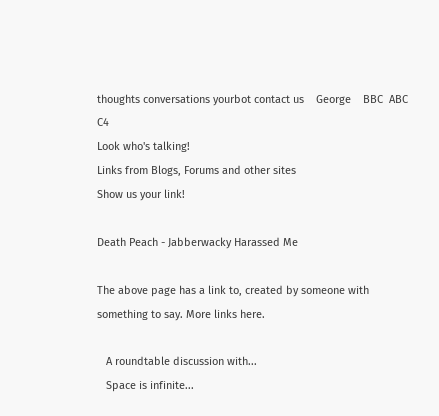thoughts conversations yourbot contact us    George    BBC  ABC  C4
Look who's talking!
Links from Blogs, Forums and other sites
Show us your link!

Death Peach - Jabberwacky Harassed Me

The above page has a link to, created by someone with something to say. More links here.

   A roundtable discussion with...
   Space is infinite...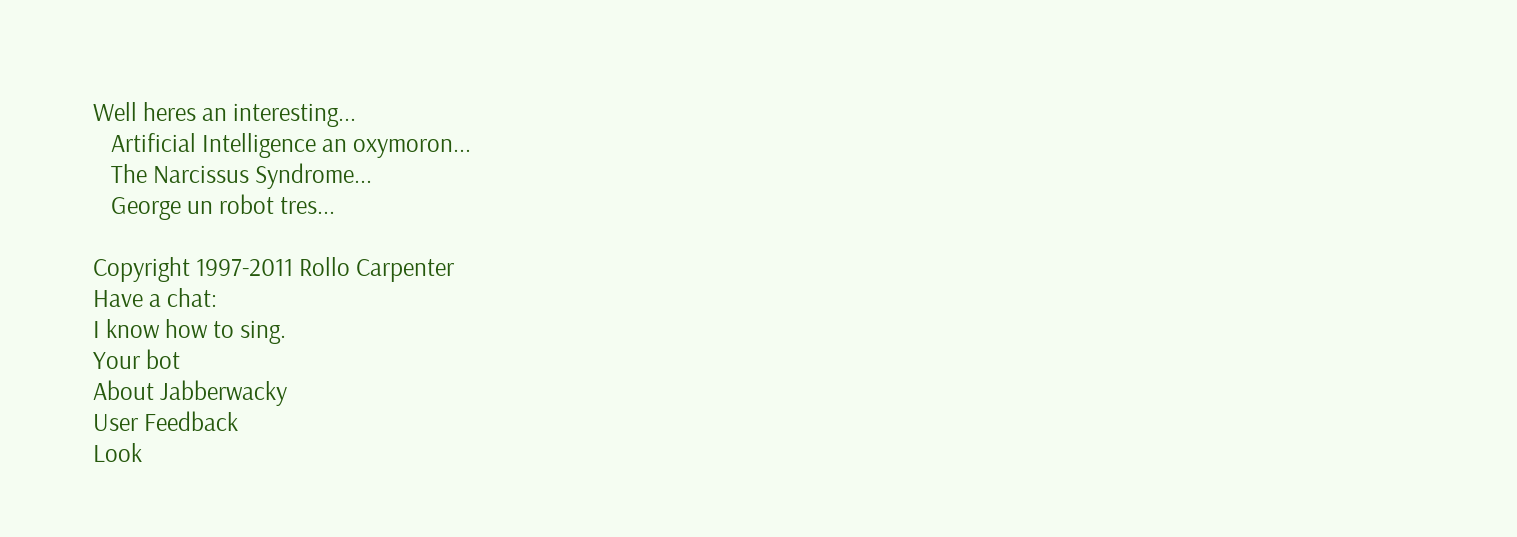Well heres an interesting...
   Artificial Intelligence an oxymoron...
   The Narcissus Syndrome...
   George un robot tres...

Copyright 1997-2011 Rollo Carpenter
Have a chat:
I know how to sing.
Your bot
About Jabberwacky
User Feedback
Look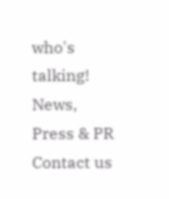who's talking!
News, Press & PR
Contact us